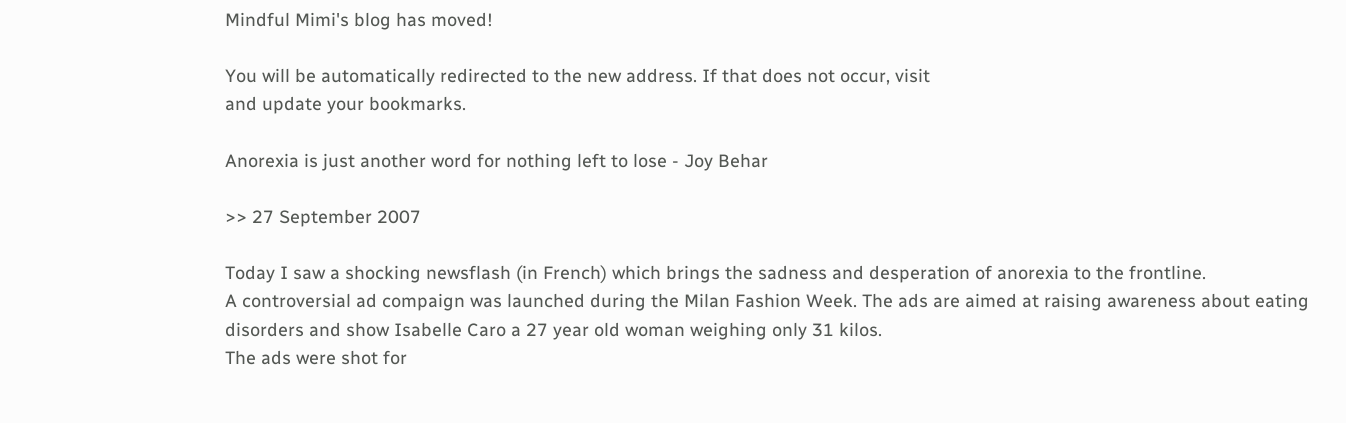Mindful Mimi's blog has moved!

You will be automatically redirected to the new address. If that does not occur, visit
and update your bookmarks.

Anorexia is just another word for nothing left to lose - Joy Behar

>> 27 September 2007

Today I saw a shocking newsflash (in French) which brings the sadness and desperation of anorexia to the frontline.
A controversial ad compaign was launched during the Milan Fashion Week. The ads are aimed at raising awareness about eating disorders and show Isabelle Caro a 27 year old woman weighing only 31 kilos.
The ads were shot for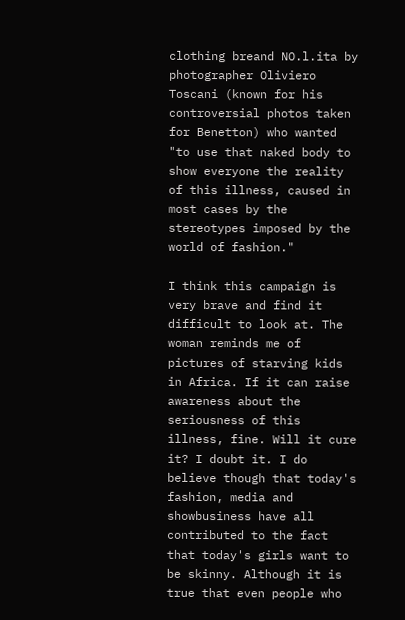clothing breand NO.l.ita by photographer Oliviero Toscani (known for his controversial photos taken for Benetton) who wanted "to use that naked body to show everyone the reality of this illness, caused in most cases by the stereotypes imposed by the world of fashion."

I think this campaign is very brave and find it difficult to look at. The woman reminds me of pictures of starving kids in Africa. If it can raise awareness about the seriousness of this illness, fine. Will it cure it? I doubt it. I do believe though that today's fashion, media and showbusiness have all contributed to the fact that today's girls want to be skinny. Although it is true that even people who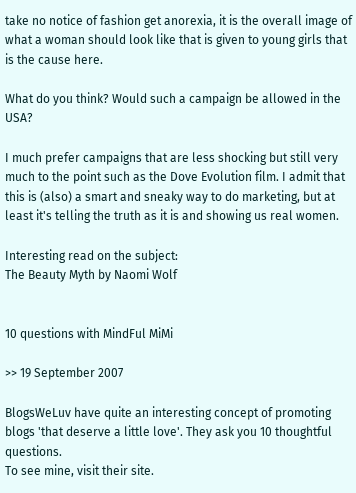take no notice of fashion get anorexia, it is the overall image of what a woman should look like that is given to young girls that is the cause here.

What do you think? Would such a campaign be allowed in the USA?

I much prefer campaigns that are less shocking but still very much to the point such as the Dove Evolution film. I admit that this is (also) a smart and sneaky way to do marketing, but at least it's telling the truth as it is and showing us real women.

Interesting read on the subject:
The Beauty Myth by Naomi Wolf


10 questions with MindFul MiMi

>> 19 September 2007

BlogsWeLuv have quite an interesting concept of promoting blogs 'that deserve a little love'. They ask you 10 thoughtful questions.
To see mine, visit their site.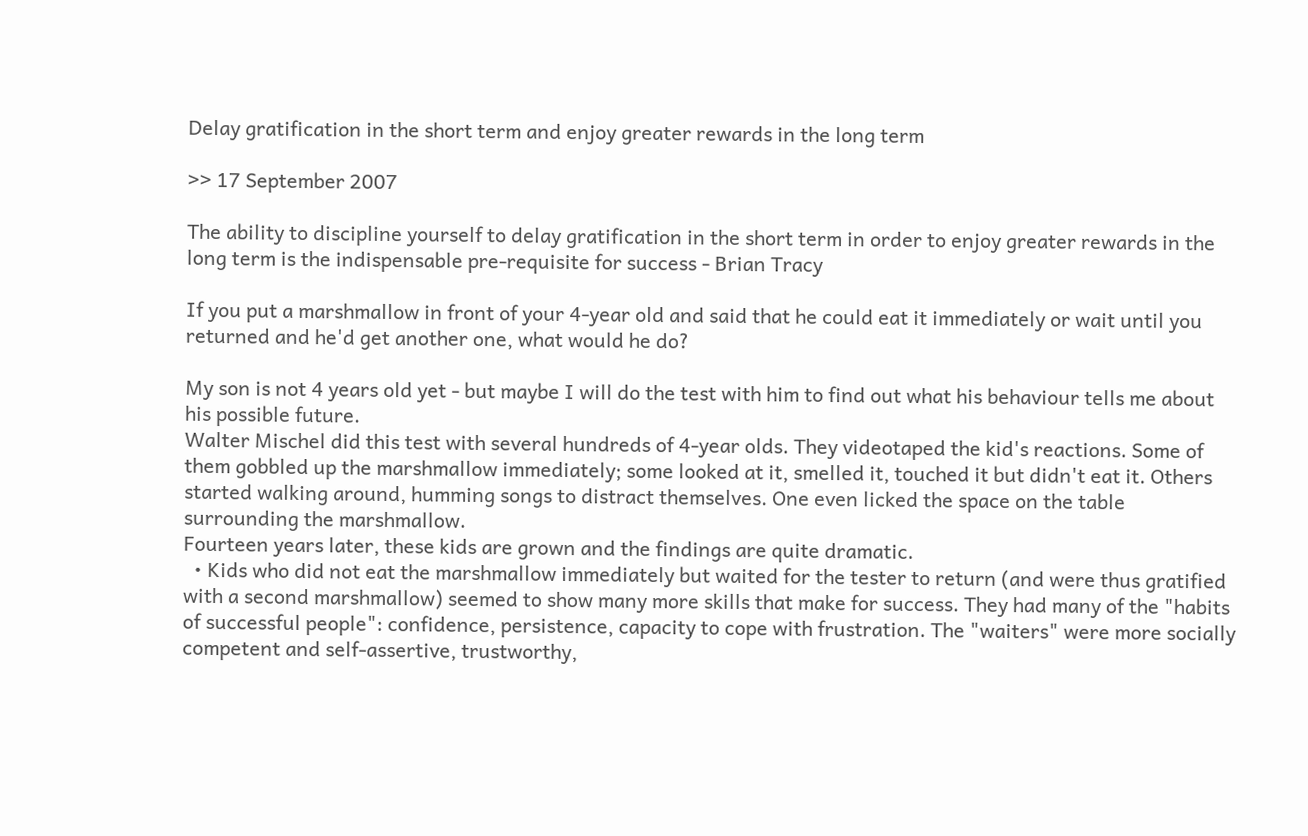Delay gratification in the short term and enjoy greater rewards in the long term

>> 17 September 2007

The ability to discipline yourself to delay gratification in the short term in order to enjoy greater rewards in the long term is the indispensable pre-requisite for success - Brian Tracy

If you put a marshmallow in front of your 4-year old and said that he could eat it immediately or wait until you returned and he'd get another one, what would he do?

My son is not 4 years old yet - but maybe I will do the test with him to find out what his behaviour tells me about his possible future.
Walter Mischel did this test with several hundreds of 4-year olds. They videotaped the kid's reactions. Some of them gobbled up the marshmallow immediately; some looked at it, smelled it, touched it but didn't eat it. Others started walking around, humming songs to distract themselves. One even licked the space on the table surrounding the marshmallow.
Fourteen years later, these kids are grown and the findings are quite dramatic.
  • Kids who did not eat the marshmallow immediately but waited for the tester to return (and were thus gratified with a second marshmallow) seemed to show many more skills that make for success. They had many of the "habits of successful people": confidence, persistence, capacity to cope with frustration. The "waiters" were more socially competent and self-assertive, trustworthy,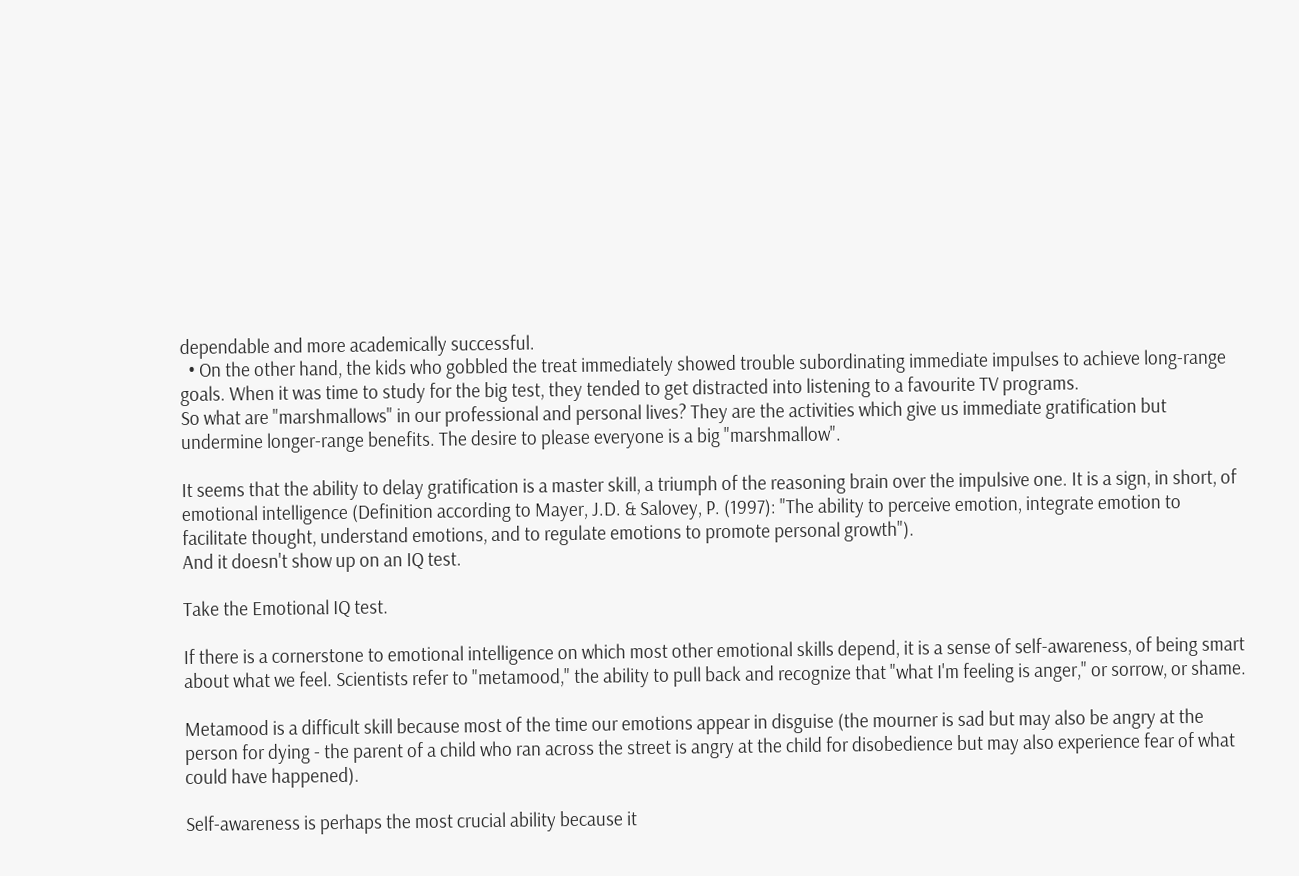dependable and more academically successful.
  • On the other hand, the kids who gobbled the treat immediately showed trouble subordinating immediate impulses to achieve long-range goals. When it was time to study for the big test, they tended to get distracted into listening to a favourite TV programs.
So what are "marshmallows" in our professional and personal lives? They are the activities which give us immediate gratification but undermine longer-range benefits. The desire to please everyone is a big "marshmallow".

It seems that the ability to delay gratification is a master skill, a triumph of the reasoning brain over the impulsive one. It is a sign, in short, of emotional intelligence (Definition according to Mayer, J.D. & Salovey, P. (1997): "The ability to perceive emotion, integrate emotion to facilitate thought, understand emotions, and to regulate emotions to promote personal growth").
And it doesn't show up on an IQ test.

Take the Emotional IQ test.

If there is a cornerstone to emotional intelligence on which most other emotional skills depend, it is a sense of self-awareness, of being smart about what we feel. Scientists refer to "metamood," the ability to pull back and recognize that "what I'm feeling is anger," or sorrow, or shame.

Metamood is a difficult skill because most of the time our emotions appear in disguise (the mourner is sad but may also be angry at the person for dying - the parent of a child who ran across the street is angry at the child for disobedience but may also experience fear of what could have happened).

Self-awareness is perhaps the most crucial ability because it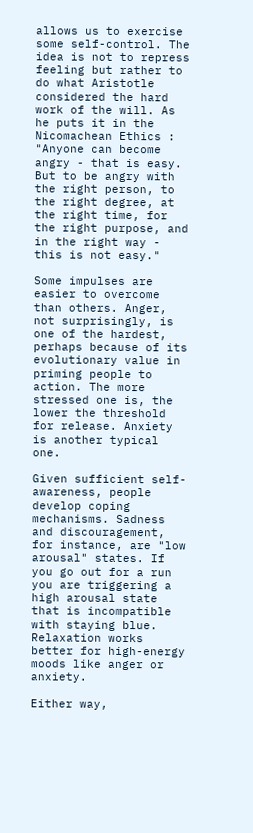allows us to exercise some self-control. The idea is not to repress feeling but rather to do what Aristotle considered the hard work of the will. As he puts it in the Nicomachean Ethics : "Anyone can become angry - that is easy. But to be angry with the right person, to the right degree, at the right time, for the right purpose, and in the right way - this is not easy."

Some impulses are easier to overcome than others. Anger, not surprisingly, is one of the hardest, perhaps because of its evolutionary value in priming people to action. The more stressed one is, the lower the threshold for release. Anxiety is another typical one.

Given sufficient self-awareness, people develop coping mechanisms. Sadness and discouragement, for instance, are "low arousal" states. If you go out for a run you are triggering a high arousal state that is incompatible with staying blue. Relaxation works better for high-energy moods like anger or anxiety.

Either way,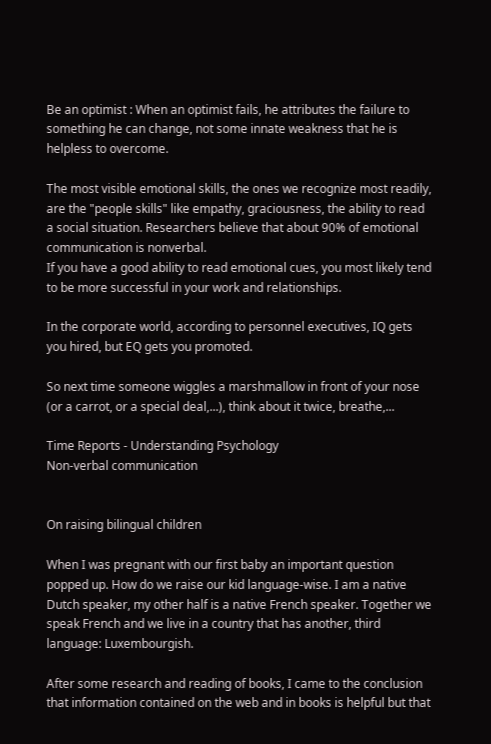Be an optimist : When an optimist fails, he attributes the failure to something he can change, not some innate weakness that he is helpless to overcome.

The most visible emotional skills, the ones we recognize most readily, are the "people skills" like empathy, graciousness, the ability to read a social situation. Researchers believe that about 90% of emotional communication is nonverbal.
If you have a good ability to read emotional cues, you most likely tend to be more successful in your work and relationships.

In the corporate world, according to personnel executives, IQ gets you hired, but EQ gets you promoted.

So next time someone wiggles a marshmallow in front of your nose (or a carrot, or a special deal,...), think about it twice, breathe,...

Time Reports - Understanding Psychology
Non-verbal communication


On raising bilingual children

When I was pregnant with our first baby an important question popped up. How do we raise our kid language-wise. I am a native Dutch speaker, my other half is a native French speaker. Together we speak French and we live in a country that has another, third language: Luxembourgish.

After some research and reading of books, I came to the conclusion that information contained on the web and in books is helpful but that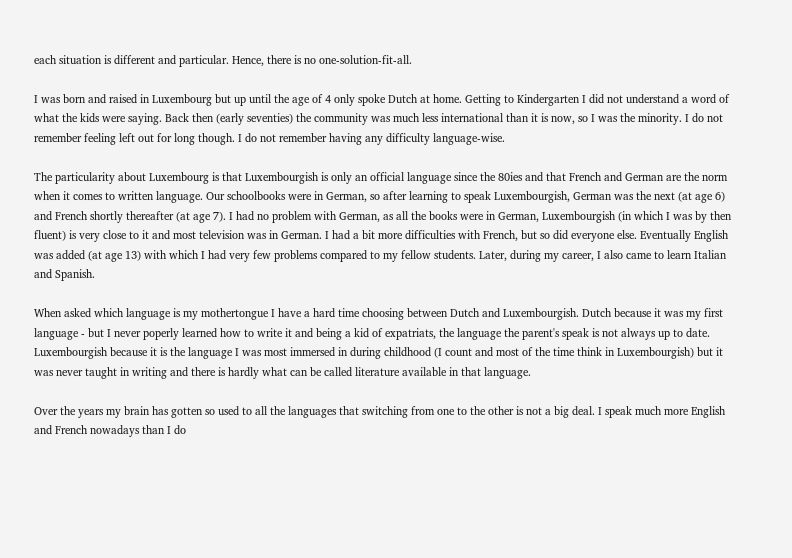each situation is different and particular. Hence, there is no one-solution-fit-all.

I was born and raised in Luxembourg but up until the age of 4 only spoke Dutch at home. Getting to Kindergarten I did not understand a word of what the kids were saying. Back then (early seventies) the community was much less international than it is now, so I was the minority. I do not remember feeling left out for long though. I do not remember having any difficulty language-wise.

The particularity about Luxembourg is that Luxembourgish is only an official language since the 80ies and that French and German are the norm when it comes to written language. Our schoolbooks were in German, so after learning to speak Luxembourgish, German was the next (at age 6) and French shortly thereafter (at age 7). I had no problem with German, as all the books were in German, Luxembourgish (in which I was by then fluent) is very close to it and most television was in German. I had a bit more difficulties with French, but so did everyone else. Eventually English was added (at age 13) with which I had very few problems compared to my fellow students. Later, during my career, I also came to learn Italian and Spanish.

When asked which language is my mothertongue I have a hard time choosing between Dutch and Luxembourgish. Dutch because it was my first language - but I never poperly learned how to write it and being a kid of expatriats, the language the parent's speak is not always up to date. Luxembourgish because it is the language I was most immersed in during childhood (I count and most of the time think in Luxembourgish) but it was never taught in writing and there is hardly what can be called literature available in that language.

Over the years my brain has gotten so used to all the languages that switching from one to the other is not a big deal. I speak much more English and French nowadays than I do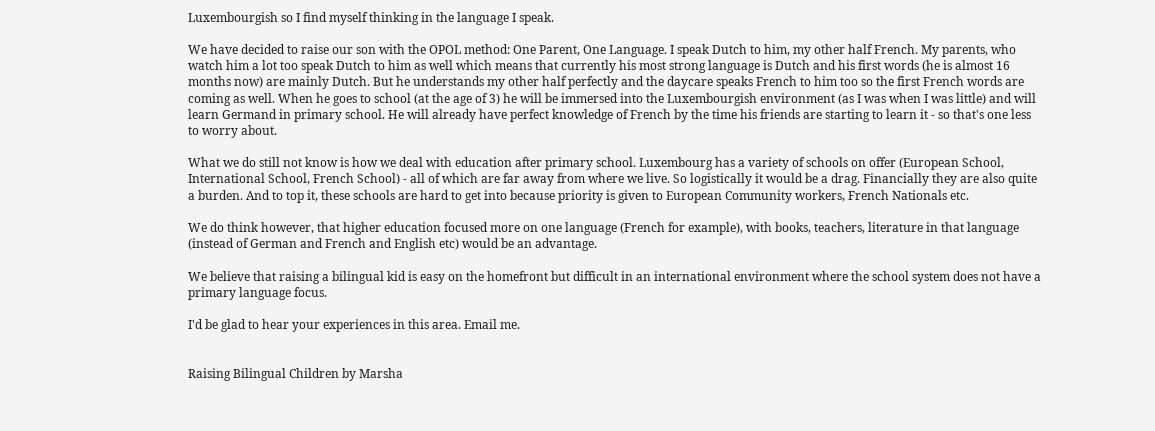Luxembourgish so I find myself thinking in the language I speak.

We have decided to raise our son with the OPOL method: One Parent, One Language. I speak Dutch to him, my other half French. My parents, who watch him a lot too speak Dutch to him as well which means that currently his most strong language is Dutch and his first words (he is almost 16 months now) are mainly Dutch. But he understands my other half perfectly and the daycare speaks French to him too so the first French words are coming as well. When he goes to school (at the age of 3) he will be immersed into the Luxembourgish environment (as I was when I was little) and will learn Germand in primary school. He will already have perfect knowledge of French by the time his friends are starting to learn it - so that's one less to worry about.

What we do still not know is how we deal with education after primary school. Luxembourg has a variety of schools on offer (European School, International School, French School) - all of which are far away from where we live. So logistically it would be a drag. Financially they are also quite a burden. And to top it, these schools are hard to get into because priority is given to European Community workers, French Nationals etc.

We do think however, that higher education focused more on one language (French for example), with books, teachers, literature in that language (instead of German and French and English etc) would be an advantage.

We believe that raising a bilingual kid is easy on the homefront but difficult in an international environment where the school system does not have a primary language focus.

I'd be glad to hear your experiences in this area. Email me.


Raising Bilingual Children by Marsha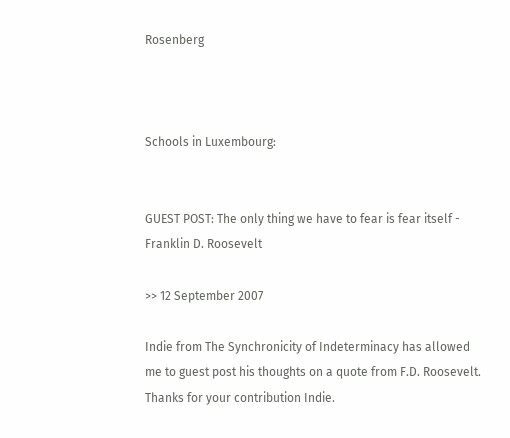Rosenberg



Schools in Luxembourg:


GUEST POST: The only thing we have to fear is fear itself - Franklin D. Roosevelt

>> 12 September 2007

Indie from The Synchronicity of Indeterminacy has allowed me to guest post his thoughts on a quote from F.D. Roosevelt. Thanks for your contribution Indie.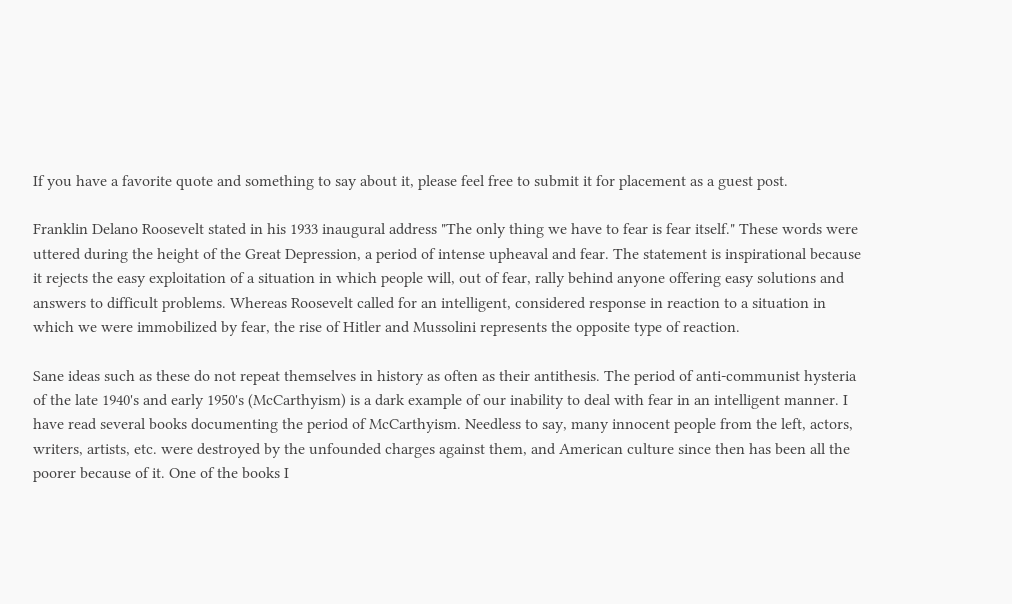If you have a favorite quote and something to say about it, please feel free to submit it for placement as a guest post.

Franklin Delano Roosevelt stated in his 1933 inaugural address "The only thing we have to fear is fear itself." These words were uttered during the height of the Great Depression, a period of intense upheaval and fear. The statement is inspirational because it rejects the easy exploitation of a situation in which people will, out of fear, rally behind anyone offering easy solutions and answers to difficult problems. Whereas Roosevelt called for an intelligent, considered response in reaction to a situation in which we were immobilized by fear, the rise of Hitler and Mussolini represents the opposite type of reaction.

Sane ideas such as these do not repeat themselves in history as often as their antithesis. The period of anti-communist hysteria of the late 1940's and early 1950's (McCarthyism) is a dark example of our inability to deal with fear in an intelligent manner. I have read several books documenting the period of McCarthyism. Needless to say, many innocent people from the left, actors, writers, artists, etc. were destroyed by the unfounded charges against them, and American culture since then has been all the poorer because of it. One of the books I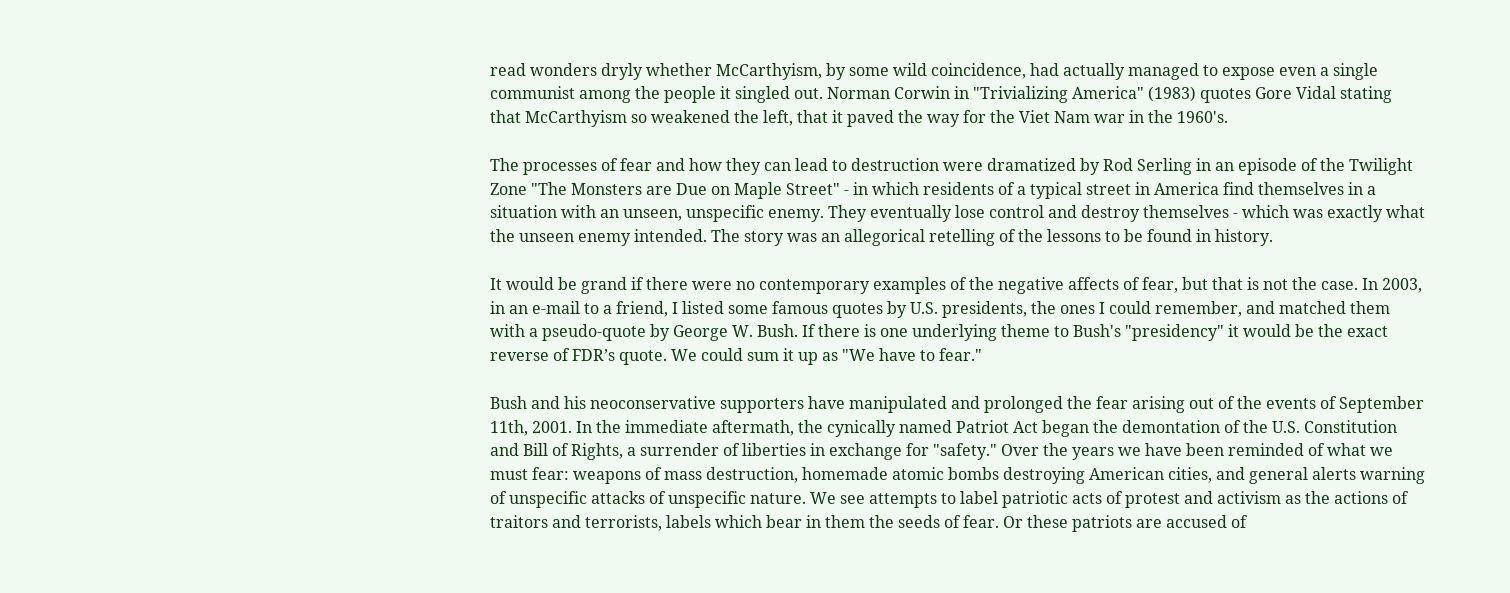read wonders dryly whether McCarthyism, by some wild coincidence, had actually managed to expose even a single communist among the people it singled out. Norman Corwin in "Trivializing America" (1983) quotes Gore Vidal stating that McCarthyism so weakened the left, that it paved the way for the Viet Nam war in the 1960's.

The processes of fear and how they can lead to destruction were dramatized by Rod Serling in an episode of the Twilight Zone "The Monsters are Due on Maple Street" - in which residents of a typical street in America find themselves in a situation with an unseen, unspecific enemy. They eventually lose control and destroy themselves - which was exactly what the unseen enemy intended. The story was an allegorical retelling of the lessons to be found in history.

It would be grand if there were no contemporary examples of the negative affects of fear, but that is not the case. In 2003, in an e-mail to a friend, I listed some famous quotes by U.S. presidents, the ones I could remember, and matched them with a pseudo-quote by George W. Bush. If there is one underlying theme to Bush's "presidency" it would be the exact reverse of FDR’s quote. We could sum it up as "We have to fear."

Bush and his neoconservative supporters have manipulated and prolonged the fear arising out of the events of September 11th, 2001. In the immediate aftermath, the cynically named Patriot Act began the demontation of the U.S. Constitution and Bill of Rights, a surrender of liberties in exchange for "safety." Over the years we have been reminded of what we must fear: weapons of mass destruction, homemade atomic bombs destroying American cities, and general alerts warning of unspecific attacks of unspecific nature. We see attempts to label patriotic acts of protest and activism as the actions of traitors and terrorists, labels which bear in them the seeds of fear. Or these patriots are accused of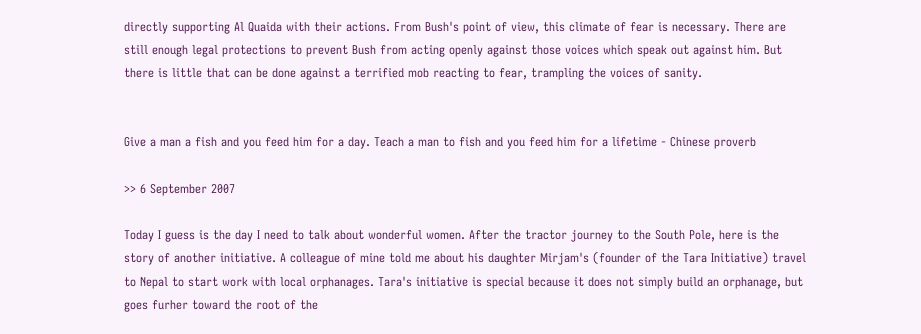directly supporting Al Quaida with their actions. From Bush's point of view, this climate of fear is necessary. There are still enough legal protections to prevent Bush from acting openly against those voices which speak out against him. But there is little that can be done against a terrified mob reacting to fear, trampling the voices of sanity.


Give a man a fish and you feed him for a day. Teach a man to fish and you feed him for a lifetime - Chinese proverb

>> 6 September 2007

Today I guess is the day I need to talk about wonderful women. After the tractor journey to the South Pole, here is the story of another initiative. A colleague of mine told me about his daughter Mirjam's (founder of the Tara Initiative) travel to Nepal to start work with local orphanages. Tara's initiative is special because it does not simply build an orphanage, but goes furher toward the root of the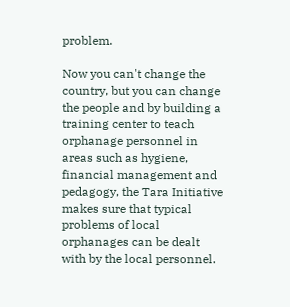problem.

Now you can't change the country, but you can change the people and by building a training center to teach orphanage personnel in areas such as hygiene, financial management and pedagogy, the Tara Initiative makes sure that typical problems of local orphanages can be dealt with by the local personnel.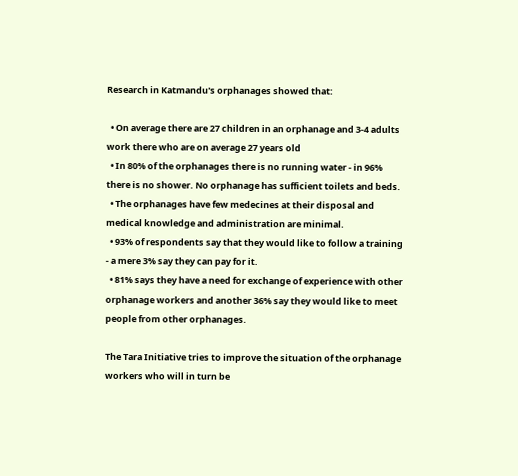Research in Katmandu's orphanages showed that:

  • On average there are 27 children in an orphanage and 3-4 adults work there who are on average 27 years old
  • In 80% of the orphanages there is no running water - in 96% there is no shower. No orphanage has sufficient toilets and beds.
  • The orphanages have few medecines at their disposal and medical knowledge and administration are minimal.
  • 93% of respondents say that they would like to follow a training - a mere 3% say they can pay for it.
  • 81% says they have a need for exchange of experience with other orphanage workers and another 36% say they would like to meet people from other orphanages.

The Tara Initiative tries to improve the situation of the orphanage workers who will in turn be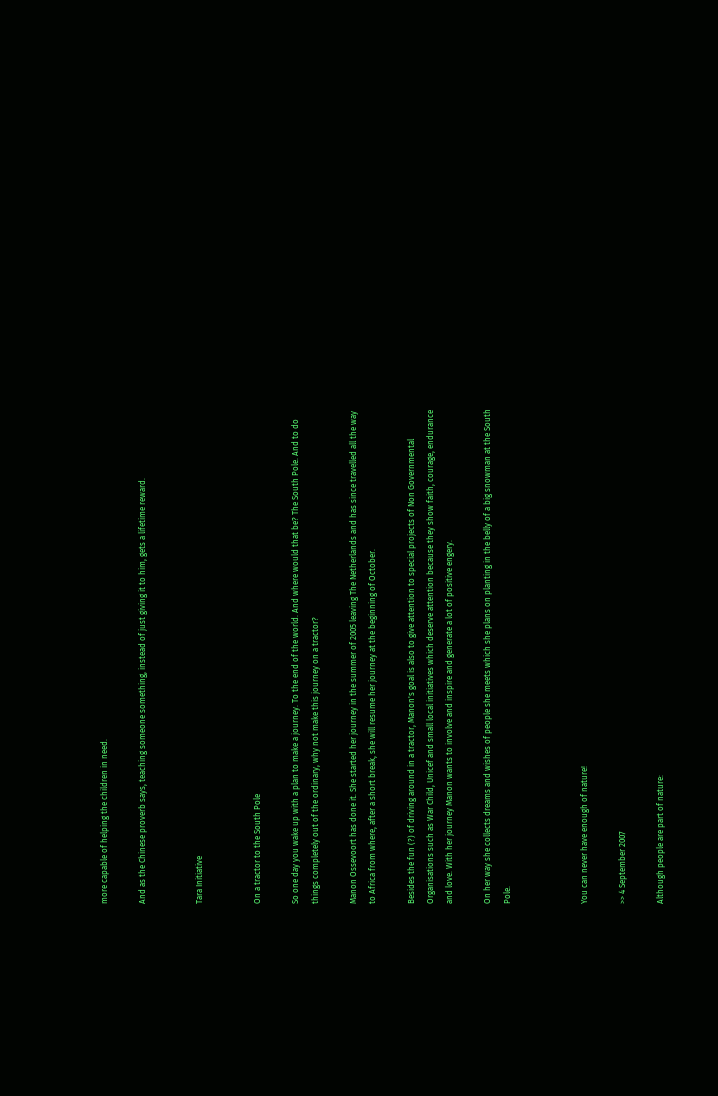more capable of helping the children in need.

And as the Chinese proverb says, teaching someone something, instead of just giving it to him, gets a lifetime reward.


Tara Initiative


On a tractor to the South Pole

So one day you wake up with a plan to make a journey. To the end of the world. And where would that be? The South Pole. And to do things completely out of the ordinary, why not make this journey on a tractor?

Manon Ossevoort has done it. She started her journey in the summer of 2005 leaving The Netherlands and has since travelled all the way to Africa from where, after a short break, she will resume her journey at the beginning of October.

Besides the fun (?) of driving around in a tractor, Manon's goal is also to give attention to special projects of Non Governmental Organisations such as War Child, Unicef and small local initiatives which deserve attention because they show faith, courage, endurance and love. With her journey Manon wants to involve and inspire and generate a lot of positive engery.

On her way she collects dreams and wishes of people she meets which she plans on planting in the belly of a big snowman at the South Pole.



You can never have enough of nature!

>> 4 September 2007

Although people are part of nature: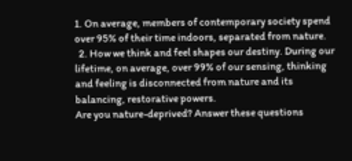1. On average, members of contemporary society spend over 95% of their time indoors, separated from nature.
  2. How we think and feel shapes our destiny. During our lifetime, on average, over 99% of our sensing, thinking and feeling is disconnected from nature and its balancing, restorative powers.
Are you nature-deprived? Answer these questions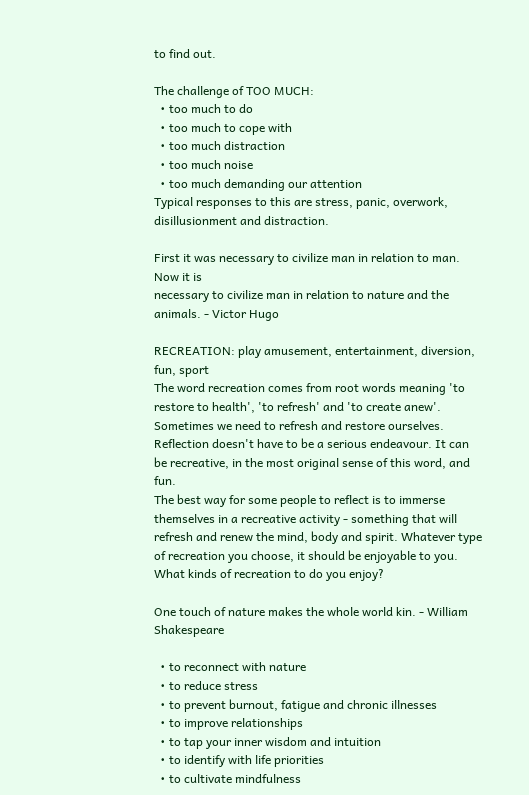to find out.

The challenge of TOO MUCH:
  • too much to do
  • too much to cope with
  • too much distraction
  • too much noise
  • too much demanding our attention
Typical responses to this are stress, panic, overwork, disillusionment and distraction.

First it was necessary to civilize man in relation to man. Now it is
necessary to civilize man in relation to nature and the animals. - Victor Hugo

RECREATION: play amusement, entertainment, diversion, fun, sport
The word recreation comes from root words meaning 'to restore to health', 'to refresh' and 'to create anew'. Sometimes we need to refresh and restore ourselves. Reflection doesn't have to be a serious endeavour. It can be recreative, in the most original sense of this word, and fun.
The best way for some people to reflect is to immerse themselves in a recreative activity - something that will refresh and renew the mind, body and spirit. Whatever type of recreation you choose, it should be enjoyable to you.
What kinds of recreation to do you enjoy?

One touch of nature makes the whole world kin. - William Shakespeare

  • to reconnect with nature
  • to reduce stress
  • to prevent burnout, fatigue and chronic illnesses
  • to improve relationships
  • to tap your inner wisdom and intuition
  • to identify with life priorities
  • to cultivate mindfulness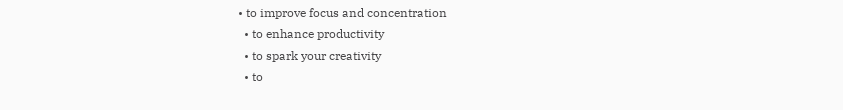• to improve focus and concentration
  • to enhance productivity
  • to spark your creativity
  • to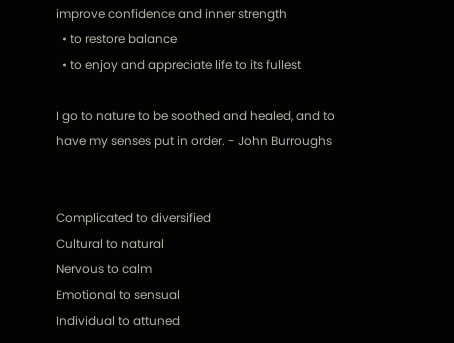improve confidence and inner strength
  • to restore balance
  • to enjoy and appreciate life to its fullest

I go to nature to be soothed and healed, and to
have my senses put in order. - John Burroughs


Complicated to diversified
Cultural to natural
Nervous to calm
Emotional to sensual
Individual to attuned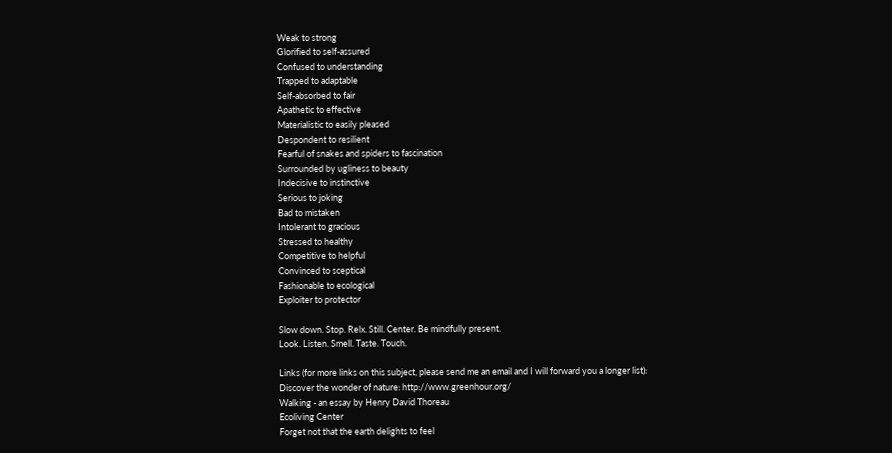Weak to strong
Glorified to self-assured
Confused to understanding
Trapped to adaptable
Self-absorbed to fair
Apathetic to effective
Materialistic to easily pleased
Despondent to resilient
Fearful of snakes and spiders to fascination
Surrounded by ugliness to beauty
Indecisive to instinctive
Serious to joking
Bad to mistaken
Intolerant to gracious
Stressed to healthy
Competitive to helpful
Convinced to sceptical
Fashionable to ecological
Exploiter to protector

Slow down. Stop. Relx. Still. Center. Be mindfully present.
Look. Listen. Smell. Taste. Touch.

Links (for more links on this subject, please send me an email and I will forward you a longer list):
Discover the wonder of nature: http://www.greenhour.org/
Walking - an essay by Henry David Thoreau
Ecoliving Center
Forget not that the earth delights to feel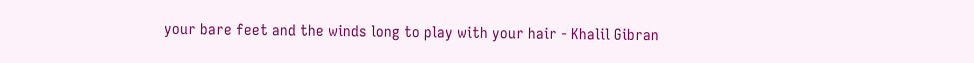your bare feet and the winds long to play with your hair - Khalil Gibran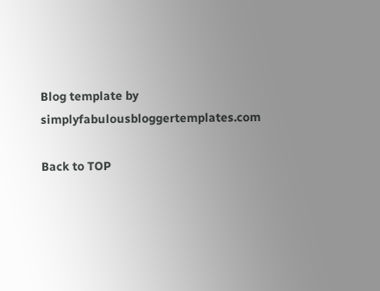Blog template by simplyfabulousbloggertemplates.com

Back to TOP